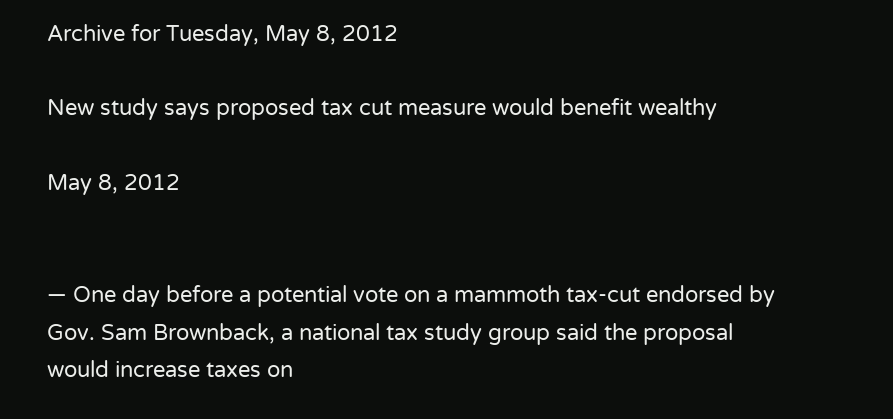Archive for Tuesday, May 8, 2012

New study says proposed tax cut measure would benefit wealthy

May 8, 2012


— One day before a potential vote on a mammoth tax-cut endorsed by Gov. Sam Brownback, a national tax study group said the proposal would increase taxes on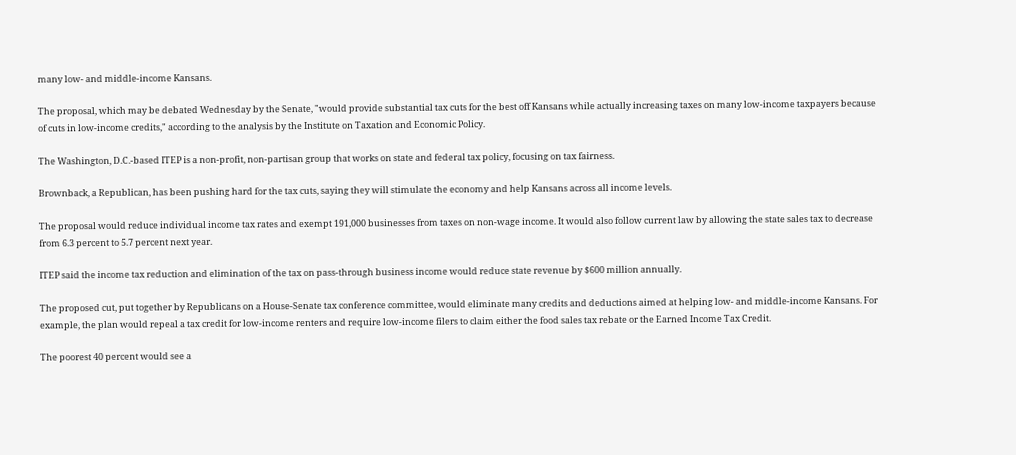many low- and middle-income Kansans.

The proposal, which may be debated Wednesday by the Senate, "would provide substantial tax cuts for the best off Kansans while actually increasing taxes on many low-income taxpayers because of cuts in low-income credits," according to the analysis by the Institute on Taxation and Economic Policy.

The Washington, D.C.-based ITEP is a non-profit, non-partisan group that works on state and federal tax policy, focusing on tax fairness.

Brownback, a Republican, has been pushing hard for the tax cuts, saying they will stimulate the economy and help Kansans across all income levels.

The proposal would reduce individual income tax rates and exempt 191,000 businesses from taxes on non-wage income. It would also follow current law by allowing the state sales tax to decrease from 6.3 percent to 5.7 percent next year.

ITEP said the income tax reduction and elimination of the tax on pass-through business income would reduce state revenue by $600 million annually.

The proposed cut, put together by Republicans on a House-Senate tax conference committee, would eliminate many credits and deductions aimed at helping low- and middle-income Kansans. For example, the plan would repeal a tax credit for low-income renters and require low-income filers to claim either the food sales tax rebate or the Earned Income Tax Credit.

The poorest 40 percent would see a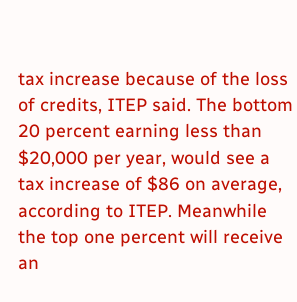tax increase because of the loss of credits, ITEP said. The bottom 20 percent earning less than $20,000 per year, would see a tax increase of $86 on average, according to ITEP. Meanwhile the top one percent will receive an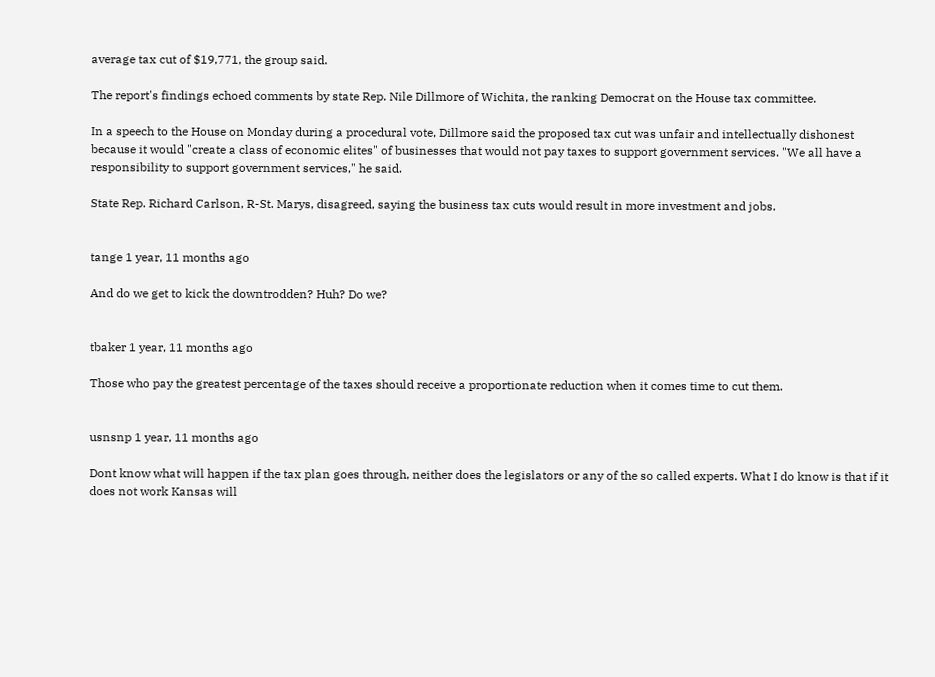average tax cut of $19,771, the group said.

The report's findings echoed comments by state Rep. Nile Dillmore of Wichita, the ranking Democrat on the House tax committee.

In a speech to the House on Monday during a procedural vote, Dillmore said the proposed tax cut was unfair and intellectually dishonest because it would "create a class of economic elites" of businesses that would not pay taxes to support government services. "We all have a responsibility to support government services," he said.

State Rep. Richard Carlson, R-St. Marys, disagreed, saying the business tax cuts would result in more investment and jobs.


tange 1 year, 11 months ago

And do we get to kick the downtrodden? Huh? Do we?


tbaker 1 year, 11 months ago

Those who pay the greatest percentage of the taxes should receive a proportionate reduction when it comes time to cut them.


usnsnp 1 year, 11 months ago

Dont know what will happen if the tax plan goes through, neither does the legislators or any of the so called experts. What I do know is that if it does not work Kansas will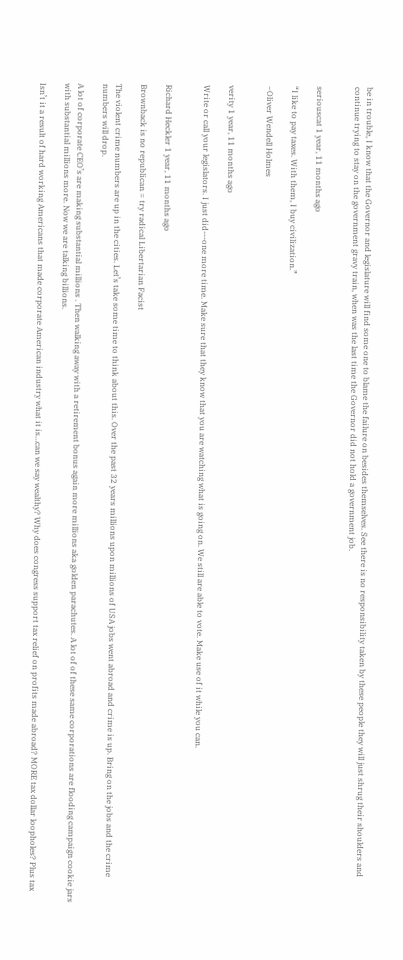be in trouble, I know that the Governor and legislature will find some one to blame the failure on besides themselves. See there is no responsibility taken by these people they will just shrug their shoulders and continue trying to stay on the government gravy train, when was the last time the Governor did not hold a government job.


seriouscat 1 year, 11 months ago

“I like to pay taxes. With them, I buy civilization.”

~Oliver Wendell Holmes


verity 1 year, 11 months ago

Write or call your legislators. I just did---one more time. Make sure that they know that you are watching what is going on. We still are able to vote. Make use of it while you can.


Richard Heckler 1 year, 11 months ago

Brownback is no republican = try radical Libertarian Facist

The violent crime numbers are up in the cities. Let’s take some time to think about this. Over the past 32 years millions upon millions of USA jobs went abroad and crime is up. Bring on the jobs and the crime numbers will drop.

A lot of corporate CEO’s are making substantial millions . Then walking away with a retirement bonus again more millions aka golden parachutes. A lot of of these same corporations are flooding campaign cookie jars with substantial millions more. Now we are talking billions.

Isn’t it a result of hard working Americans that made corporate American industry what it is…can we say wealthy? Why does congress support tax relief on profits made abroad? MORE tax dollar loopholes? Plus tax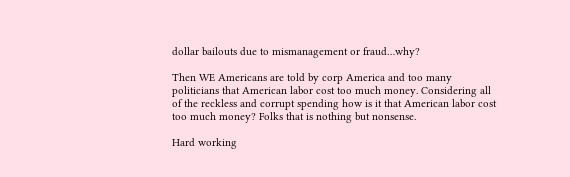dollar bailouts due to mismanagement or fraud…why?

Then WE Americans are told by corp America and too many politicians that American labor cost too much money. Considering all of the reckless and corrupt spending how is it that American labor cost too much money? Folks that is nothing but nonsense.

Hard working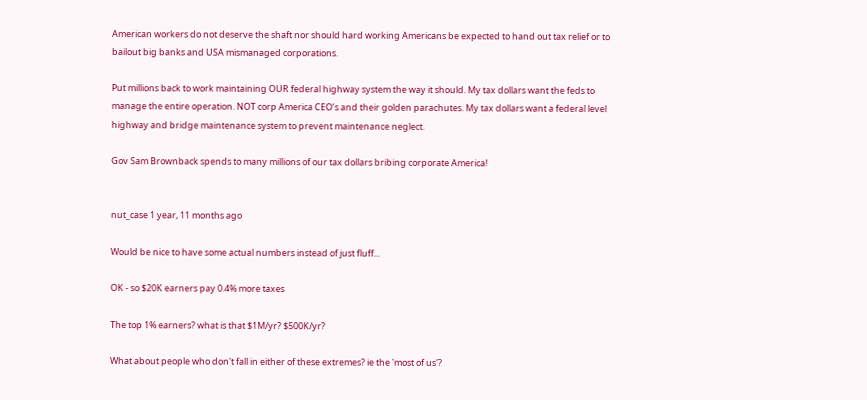American workers do not deserve the shaft nor should hard working Americans be expected to hand out tax relief or to bailout big banks and USA mismanaged corporations.

Put millions back to work maintaining OUR federal highway system the way it should. My tax dollars want the feds to manage the entire operation. NOT corp America CEO’s and their golden parachutes. My tax dollars want a federal level highway and bridge maintenance system to prevent maintenance neglect.

Gov Sam Brownback spends to many millions of our tax dollars bribing corporate America!


nut_case 1 year, 11 months ago

Would be nice to have some actual numbers instead of just fluff...

OK - so $20K earners pay 0.4% more taxes

The top 1% earners? what is that $1M/yr? $500K/yr?

What about people who don't fall in either of these extremes? ie the 'most of us'?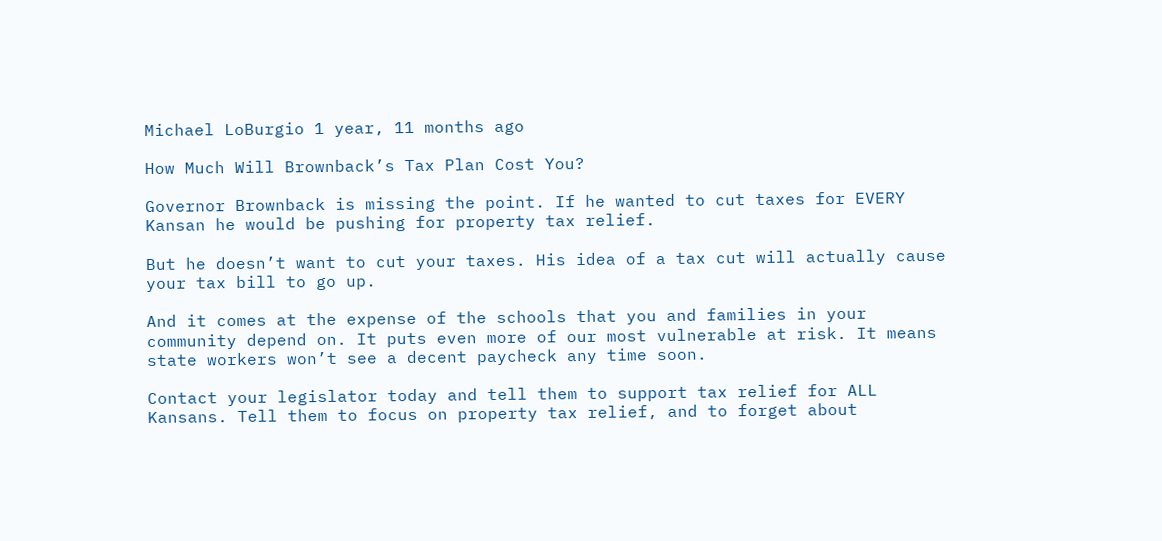Michael LoBurgio 1 year, 11 months ago

How Much Will Brownback’s Tax Plan Cost You?

Governor Brownback is missing the point. If he wanted to cut taxes for EVERY Kansan he would be pushing for property tax relief.

But he doesn’t want to cut your taxes. His idea of a tax cut will actually cause your tax bill to go up.

And it comes at the expense of the schools that you and families in your community depend on. It puts even more of our most vulnerable at risk. It means state workers won’t see a decent paycheck any time soon.

Contact your legislator today and tell them to support tax relief for ALL Kansans. Tell them to focus on property tax relief, and to forget about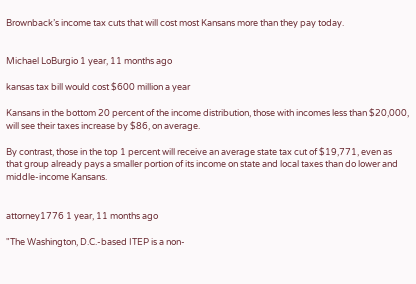Brownback’s income tax cuts that will cost most Kansans more than they pay today.


Michael LoBurgio 1 year, 11 months ago

kansas tax bill would cost $600 million a year

Kansans in the bottom 20 percent of the income distribution, those with incomes less than $20,000, will see their taxes increase by $86, on average.

By contrast, those in the top 1 percent will receive an average state tax cut of $19,771, even as that group already pays a smaller portion of its income on state and local taxes than do lower and middle-income Kansans.


attorney1776 1 year, 11 months ago

"The Washington, D.C.-based ITEP is a non-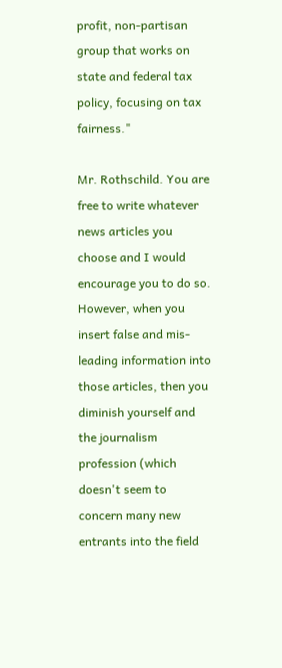profit, non-partisan group that works on state and federal tax policy, focusing on tax fairness."

Mr. Rothschild. You are free to write whatever news articles you choose and I would encourage you to do so. However, when you insert false and mis-leading information into those articles, then you diminish yourself and the journalism profession (which doesn't seem to concern many new entrants into the field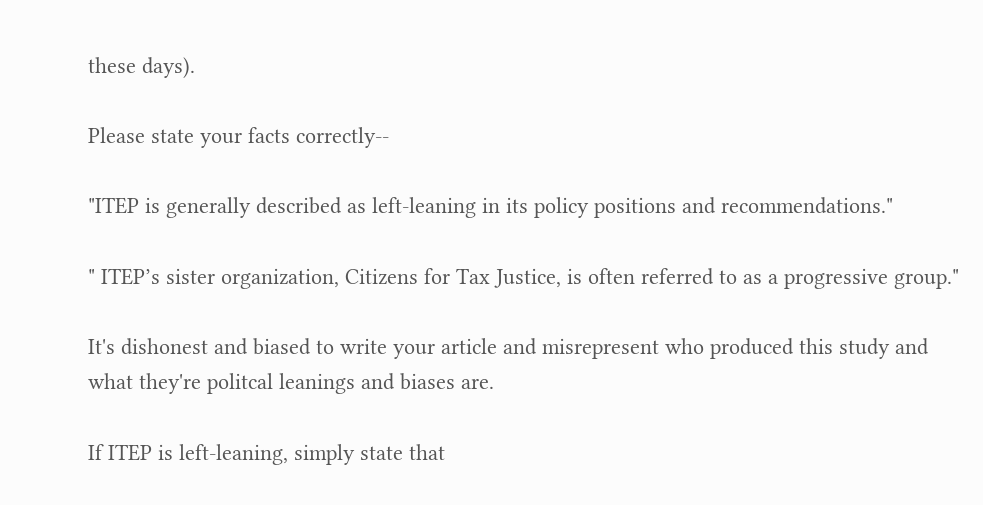these days).

Please state your facts correctly--

"ITEP is generally described as left-leaning in its policy positions and recommendations."

" ITEP’s sister organization, Citizens for Tax Justice, is often referred to as a progressive group."

It's dishonest and biased to write your article and misrepresent who produced this study and what they're politcal leanings and biases are.

If ITEP is left-leaning, simply state that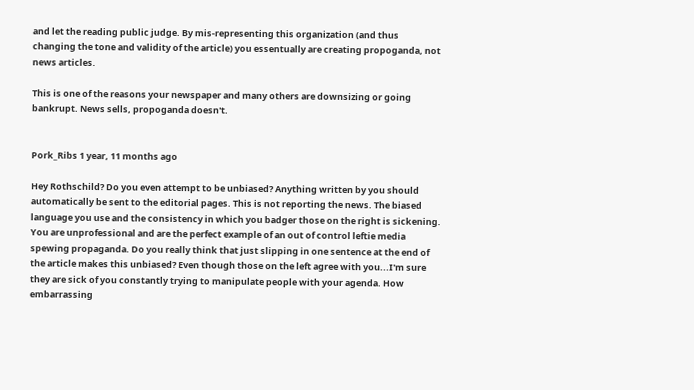and let the reading public judge. By mis-representing this organization (and thus changing the tone and validity of the article) you essentually are creating propoganda, not news articles.

This is one of the reasons your newspaper and many others are downsizing or going bankrupt. News sells, propoganda doesn't.


Pork_Ribs 1 year, 11 months ago

Hey Rothschild? Do you even attempt to be unbiased? Anything written by you should automatically be sent to the editorial pages. This is not reporting the news. The biased language you use and the consistency in which you badger those on the right is sickening. You are unprofessional and are the perfect example of an out of control leftie media spewing propaganda. Do you really think that just slipping in one sentence at the end of the article makes this unbiased? Even though those on the left agree with you...I'm sure they are sick of you constantly trying to manipulate people with your agenda. How embarrassing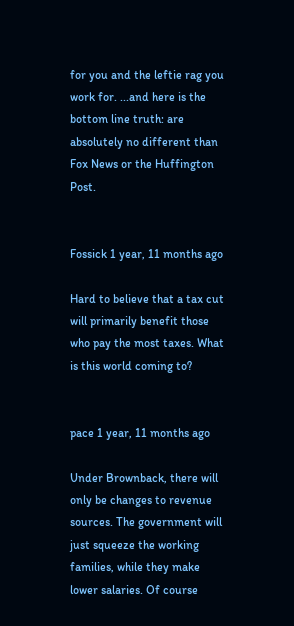for you and the leftie rag you work for. ...and here is the bottom line truth: are absolutely no different than Fox News or the Huffington Post.


Fossick 1 year, 11 months ago

Hard to believe that a tax cut will primarily benefit those who pay the most taxes. What is this world coming to?


pace 1 year, 11 months ago

Under Brownback, there will only be changes to revenue sources. The government will just squeeze the working families, while they make lower salaries. Of course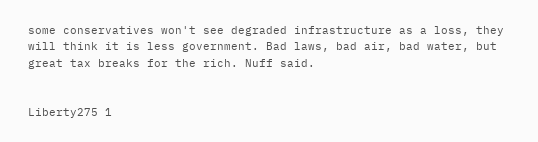some conservatives won't see degraded infrastructure as a loss, they will think it is less government. Bad laws, bad air, bad water, but great tax breaks for the rich. Nuff said.


Liberty275 1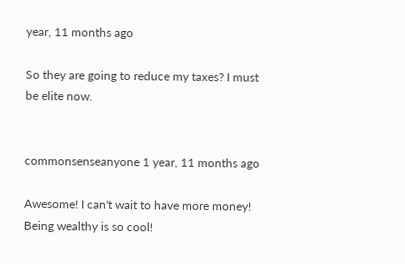year, 11 months ago

So they are going to reduce my taxes? I must be elite now.


commonsenseanyone 1 year, 11 months ago

Awesome! I can't wait to have more money! Being wealthy is so cool!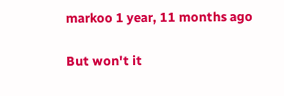markoo 1 year, 11 months ago

But won't it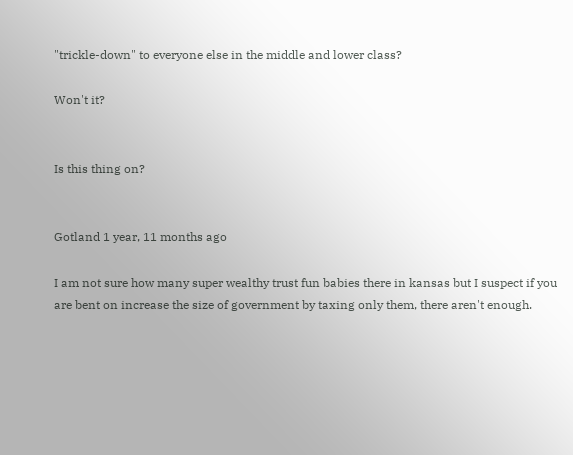"trickle-down" to everyone else in the middle and lower class?

Won't it?


Is this thing on?


Gotland 1 year, 11 months ago

I am not sure how many super wealthy trust fun babies there in kansas but I suspect if you are bent on increase the size of government by taxing only them, there aren't enough.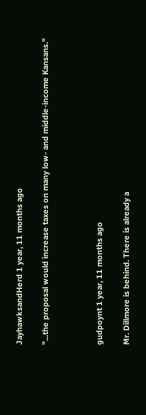JayhawksandHerd 1 year, 11 months ago

"...the proposal would increase taxes on many low- and middle-income Kansans."



gudpoynt 1 year, 11 months ago

Mr. Dillmore is behind. There is already a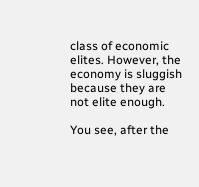class of economic elites. However, the economy is sluggish because they are not elite enough.

You see, after the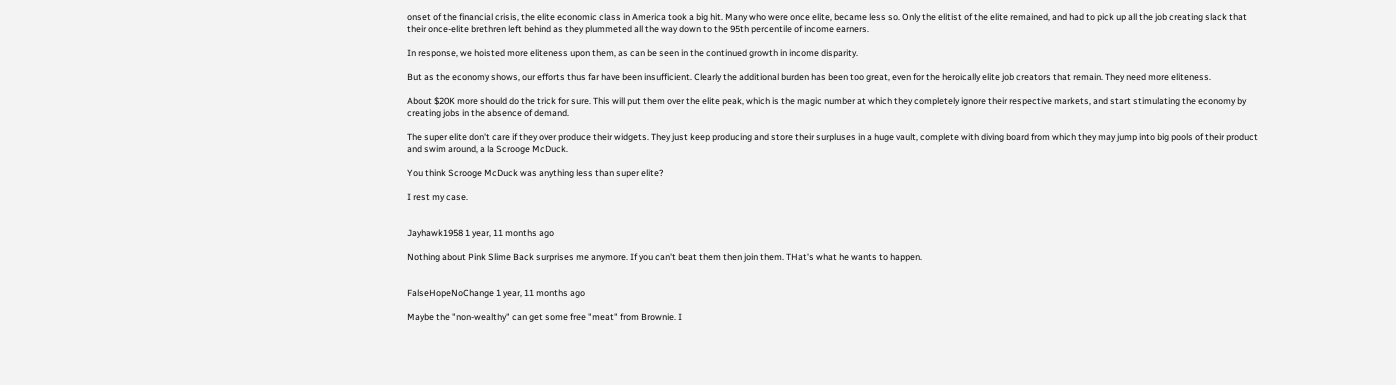onset of the financial crisis, the elite economic class in America took a big hit. Many who were once elite, became less so. Only the elitist of the elite remained, and had to pick up all the job creating slack that their once-elite brethren left behind as they plummeted all the way down to the 95th percentile of income earners.

In response, we hoisted more eliteness upon them, as can be seen in the continued growth in income disparity.

But as the economy shows, our efforts thus far have been insufficient. Clearly the additional burden has been too great, even for the heroically elite job creators that remain. They need more eliteness.

About $20K more should do the trick for sure. This will put them over the elite peak, which is the magic number at which they completely ignore their respective markets, and start stimulating the economy by creating jobs in the absence of demand.

The super elite don't care if they over produce their widgets. They just keep producing and store their surpluses in a huge vault, complete with diving board from which they may jump into big pools of their product and swim around, a la Scrooge McDuck.

You think Scrooge McDuck was anything less than super elite?

I rest my case.


Jayhawk1958 1 year, 11 months ago

Nothing about Pink Slime Back surprises me anymore. If you can't beat them then join them. THat's what he wants to happen.


FalseHopeNoChange 1 year, 11 months ago

Maybe the "non-wealthy" can get some free "meat" from Brownie. I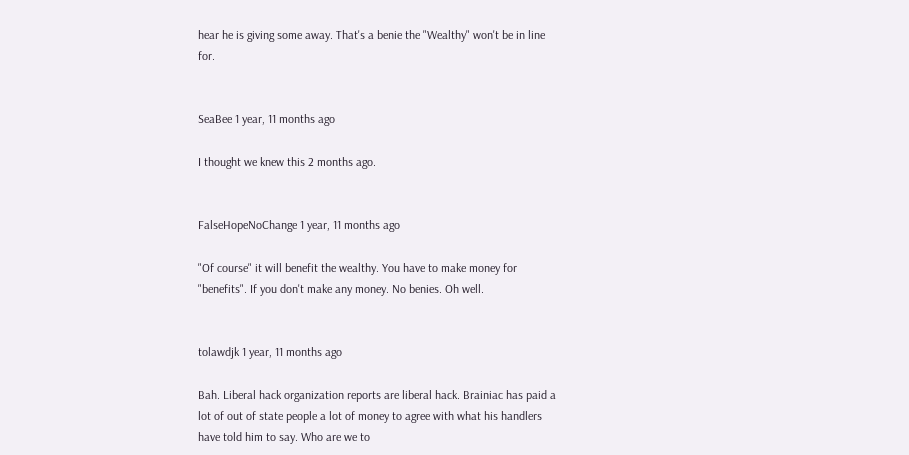hear he is giving some away. That's a benie the "Wealthy" won't be in line for.


SeaBee 1 year, 11 months ago

I thought we knew this 2 months ago.


FalseHopeNoChange 1 year, 11 months ago

"Of course" it will benefit the wealthy. You have to make money for "benefits". If you don't make any money. No benies. Oh well.


tolawdjk 1 year, 11 months ago

Bah. Liberal hack organization reports are liberal hack. Brainiac has paid a lot of out of state people a lot of money to agree with what his handlers have told him to say. Who are we to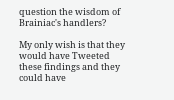question the wisdom of Brainiac's handlers?

My only wish is that they would have Tweeted these findings and they could have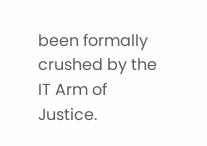been formally crushed by the IT Arm of Justice.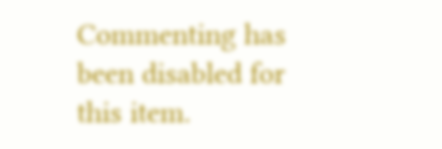Commenting has been disabled for this item.